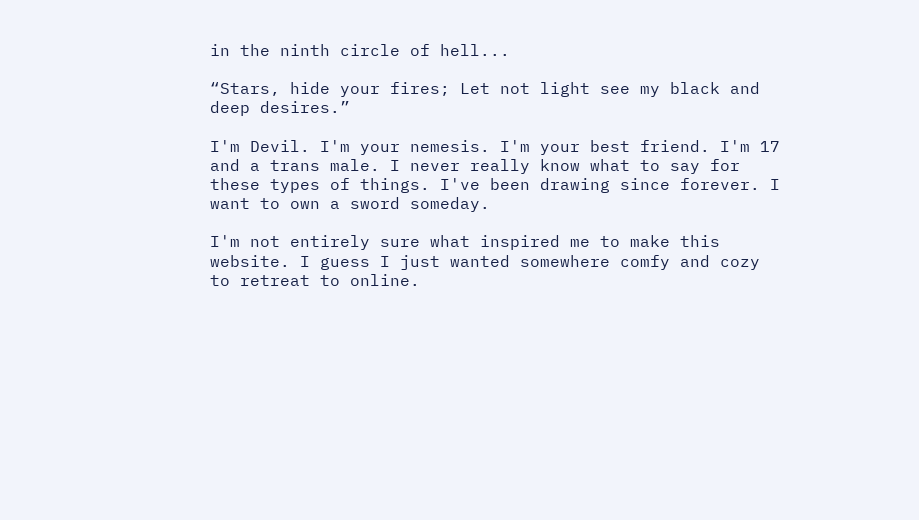in the ninth circle of hell...

“Stars, hide your fires; Let not light see my black and deep desires.”

I'm Devil. I'm your nemesis. I'm your best friend. I'm 17 and a trans male. I never really know what to say for these types of things. I've been drawing since forever. I want to own a sword someday.

I'm not entirely sure what inspired me to make this website. I guess I just wanted somewhere comfy and cozy to retreat to online.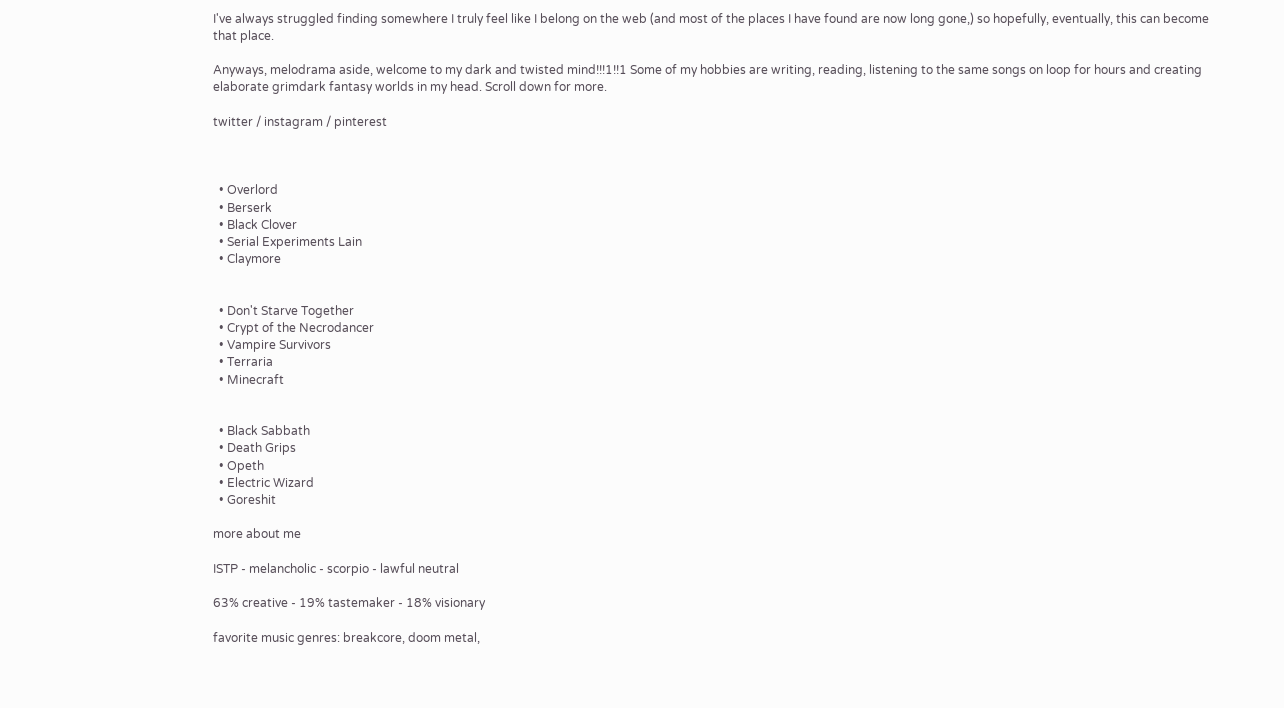I've always struggled finding somewhere I truly feel like I belong on the web (and most of the places I have found are now long gone,) so hopefully, eventually, this can become that place.

Anyways, melodrama aside, welcome to my dark and twisted mind!!!1!!1 Some of my hobbies are writing, reading, listening to the same songs on loop for hours and creating elaborate grimdark fantasy worlds in my head. Scroll down for more.

twitter / instagram / pinterest



  • Overlord
  • Berserk
  • Black Clover
  • Serial Experiments Lain
  • Claymore


  • Don't Starve Together
  • Crypt of the Necrodancer
  • Vampire Survivors
  • Terraria
  • Minecraft


  • Black Sabbath
  • Death Grips
  • Opeth
  • Electric Wizard
  • Goreshit

more about me

ISTP - melancholic - scorpio - lawful neutral

63% creative - 19% tastemaker - 18% visionary

favorite music genres: breakcore, doom metal,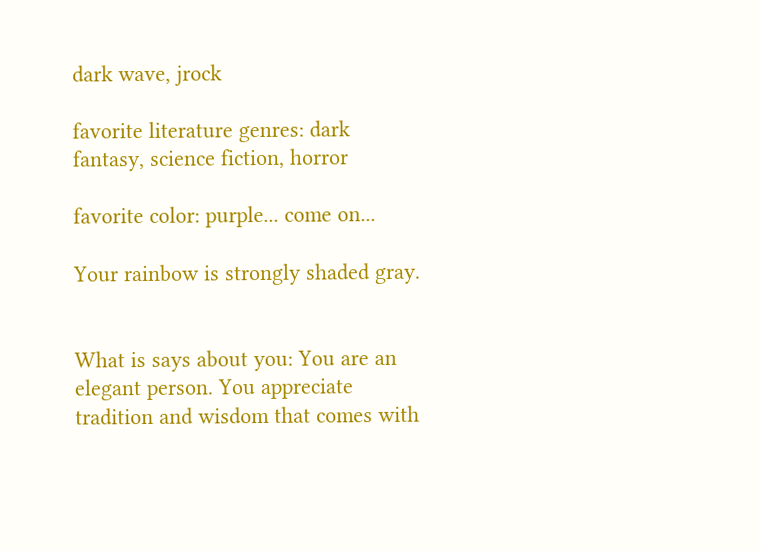dark wave, jrock

favorite literature genres: dark fantasy, science fiction, horror

favorite color: purple... come on...

Your rainbow is strongly shaded gray.


What is says about you: You are an elegant person. You appreciate tradition and wisdom that comes with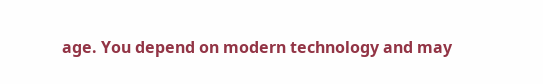age. You depend on modern technology and may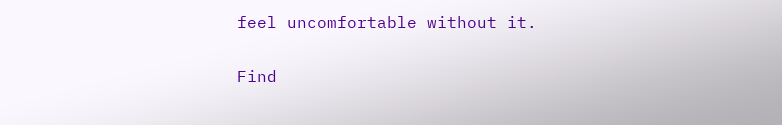feel uncomfortable without it.

Find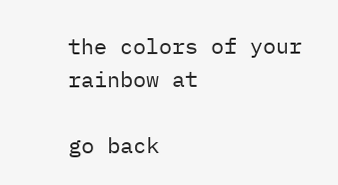the colors of your rainbow at

go back